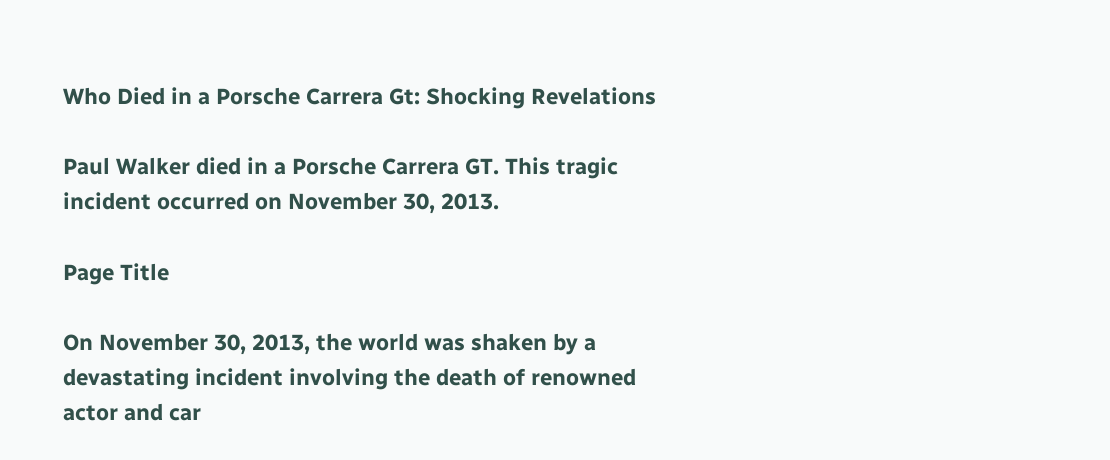Who Died in a Porsche Carrera Gt: Shocking Revelations

Paul Walker died in a Porsche Carrera GT. This tragic incident occurred on November 30, 2013.

Page Title

On November 30, 2013, the world was shaken by a devastating incident involving the death of renowned actor and car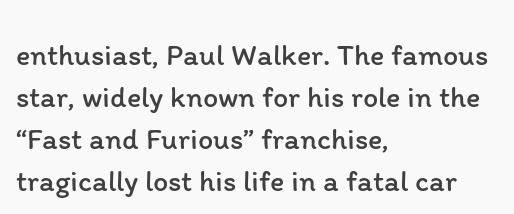enthusiast, Paul Walker. The famous star, widely known for his role in the “Fast and Furious” franchise, tragically lost his life in a fatal car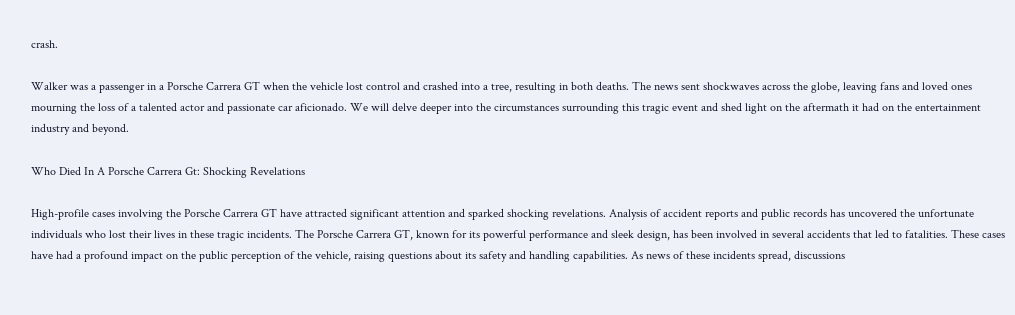crash.

Walker was a passenger in a Porsche Carrera GT when the vehicle lost control and crashed into a tree, resulting in both deaths. The news sent shockwaves across the globe, leaving fans and loved ones mourning the loss of a talented actor and passionate car aficionado. We will delve deeper into the circumstances surrounding this tragic event and shed light on the aftermath it had on the entertainment industry and beyond.

Who Died In A Porsche Carrera Gt: Shocking Revelations

High-profile cases involving the Porsche Carrera GT have attracted significant attention and sparked shocking revelations. Analysis of accident reports and public records has uncovered the unfortunate individuals who lost their lives in these tragic incidents. The Porsche Carrera GT, known for its powerful performance and sleek design, has been involved in several accidents that led to fatalities. These cases have had a profound impact on the public perception of the vehicle, raising questions about its safety and handling capabilities. As news of these incidents spread, discussions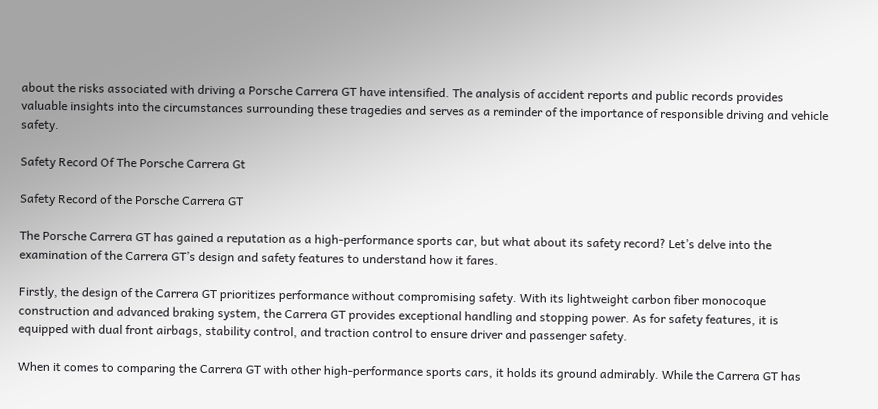about the risks associated with driving a Porsche Carrera GT have intensified. The analysis of accident reports and public records provides valuable insights into the circumstances surrounding these tragedies and serves as a reminder of the importance of responsible driving and vehicle safety.

Safety Record Of The Porsche Carrera Gt

Safety Record of the Porsche Carrera GT

The Porsche Carrera GT has gained a reputation as a high-performance sports car, but what about its safety record? Let’s delve into the examination of the Carrera GT’s design and safety features to understand how it fares.

Firstly, the design of the Carrera GT prioritizes performance without compromising safety. With its lightweight carbon fiber monocoque construction and advanced braking system, the Carrera GT provides exceptional handling and stopping power. As for safety features, it is equipped with dual front airbags, stability control, and traction control to ensure driver and passenger safety.

When it comes to comparing the Carrera GT with other high-performance sports cars, it holds its ground admirably. While the Carrera GT has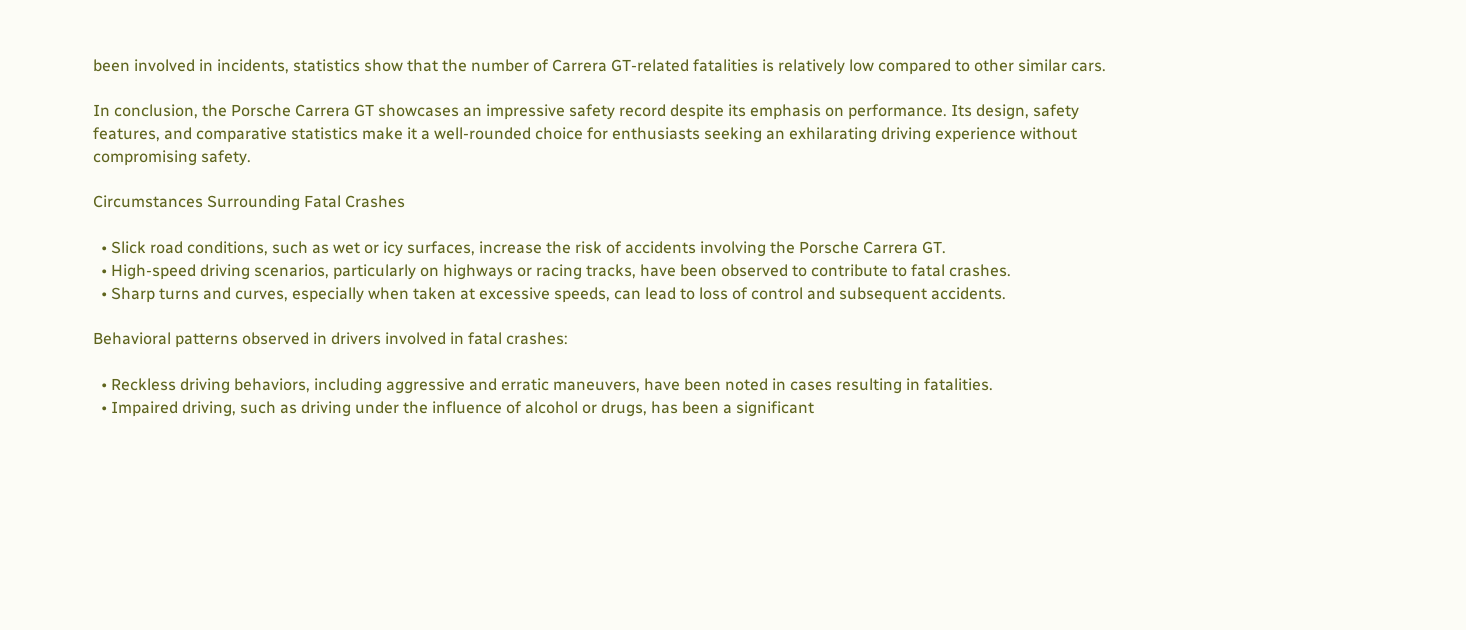been involved in incidents, statistics show that the number of Carrera GT-related fatalities is relatively low compared to other similar cars.

In conclusion, the Porsche Carrera GT showcases an impressive safety record despite its emphasis on performance. Its design, safety features, and comparative statistics make it a well-rounded choice for enthusiasts seeking an exhilarating driving experience without compromising safety.

Circumstances Surrounding Fatal Crashes

  • Slick road conditions, such as wet or icy surfaces, increase the risk of accidents involving the Porsche Carrera GT.
  • High-speed driving scenarios, particularly on highways or racing tracks, have been observed to contribute to fatal crashes.
  • Sharp turns and curves, especially when taken at excessive speeds, can lead to loss of control and subsequent accidents.

Behavioral patterns observed in drivers involved in fatal crashes:

  • Reckless driving behaviors, including aggressive and erratic maneuvers, have been noted in cases resulting in fatalities.
  • Impaired driving, such as driving under the influence of alcohol or drugs, has been a significant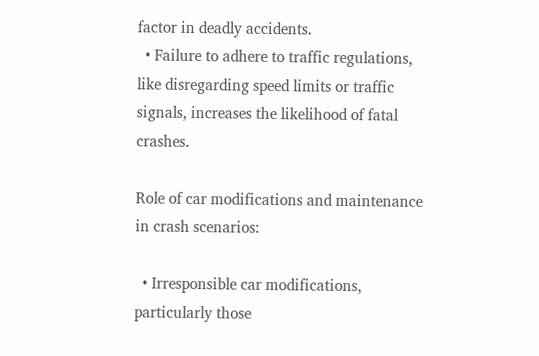factor in deadly accidents.
  • Failure to adhere to traffic regulations, like disregarding speed limits or traffic signals, increases the likelihood of fatal crashes.

Role of car modifications and maintenance in crash scenarios:

  • Irresponsible car modifications, particularly those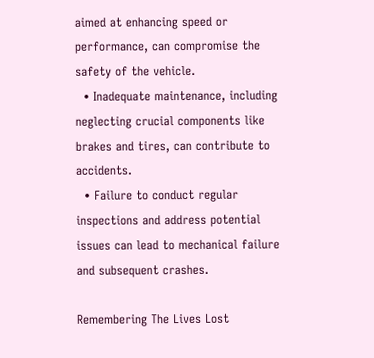aimed at enhancing speed or performance, can compromise the safety of the vehicle.
  • Inadequate maintenance, including neglecting crucial components like brakes and tires, can contribute to accidents.
  • Failure to conduct regular inspections and address potential issues can lead to mechanical failure and subsequent crashes.

Remembering The Lives Lost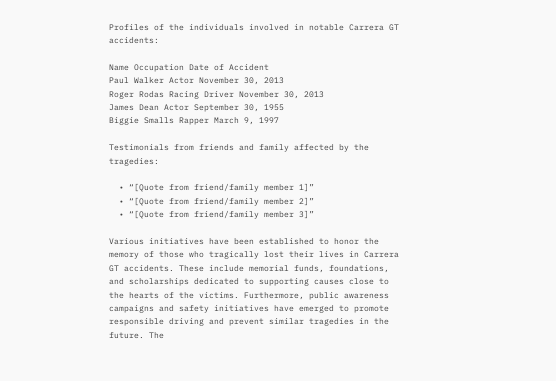Profiles of the individuals involved in notable Carrera GT accidents:

Name Occupation Date of Accident
Paul Walker Actor November 30, 2013
Roger Rodas Racing Driver November 30, 2013
James Dean Actor September 30, 1955
Biggie Smalls Rapper March 9, 1997

Testimonials from friends and family affected by the tragedies:

  • “[Quote from friend/family member 1]”
  • “[Quote from friend/family member 2]”
  • “[Quote from friend/family member 3]”

Various initiatives have been established to honor the memory of those who tragically lost their lives in Carrera GT accidents. These include memorial funds, foundations, and scholarships dedicated to supporting causes close to the hearts of the victims. Furthermore, public awareness campaigns and safety initiatives have emerged to promote responsible driving and prevent similar tragedies in the future. The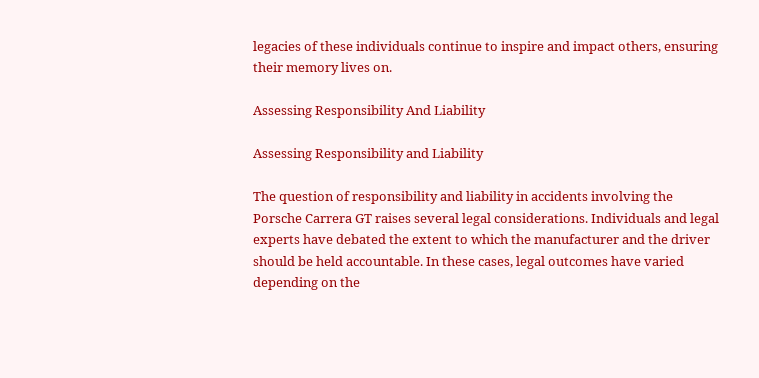legacies of these individuals continue to inspire and impact others, ensuring their memory lives on.

Assessing Responsibility And Liability

Assessing Responsibility and Liability

The question of responsibility and liability in accidents involving the Porsche Carrera GT raises several legal considerations. Individuals and legal experts have debated the extent to which the manufacturer and the driver should be held accountable. In these cases, legal outcomes have varied depending on the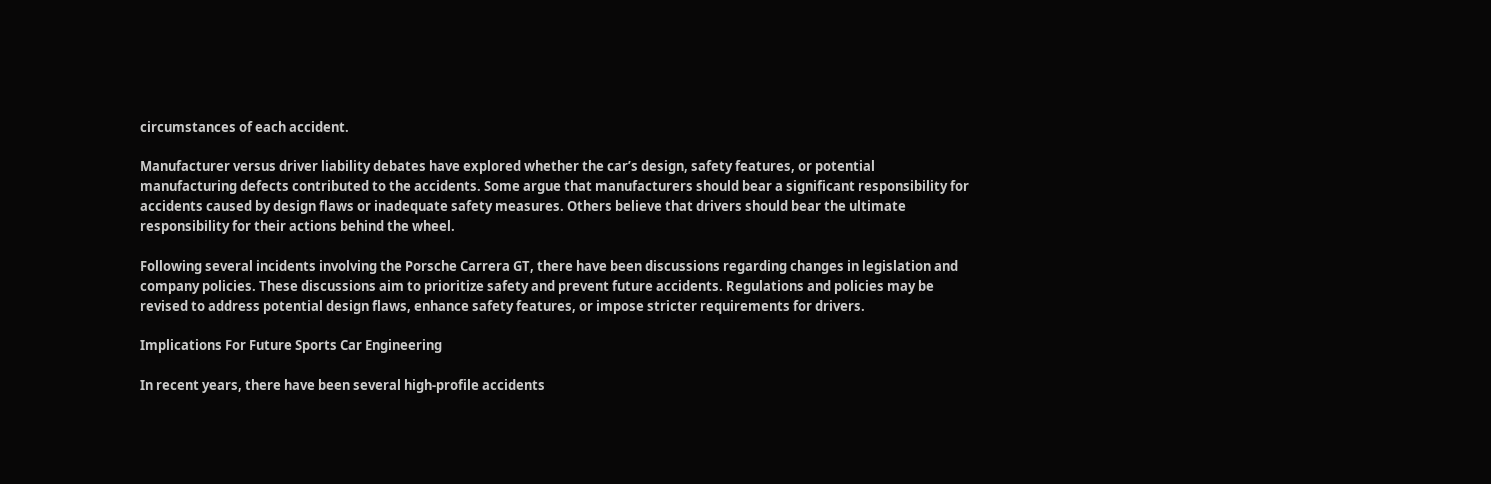circumstances of each accident.

Manufacturer versus driver liability debates have explored whether the car’s design, safety features, or potential manufacturing defects contributed to the accidents. Some argue that manufacturers should bear a significant responsibility for accidents caused by design flaws or inadequate safety measures. Others believe that drivers should bear the ultimate responsibility for their actions behind the wheel.

Following several incidents involving the Porsche Carrera GT, there have been discussions regarding changes in legislation and company policies. These discussions aim to prioritize safety and prevent future accidents. Regulations and policies may be revised to address potential design flaws, enhance safety features, or impose stricter requirements for drivers.

Implications For Future Sports Car Engineering

In recent years, there have been several high-profile accidents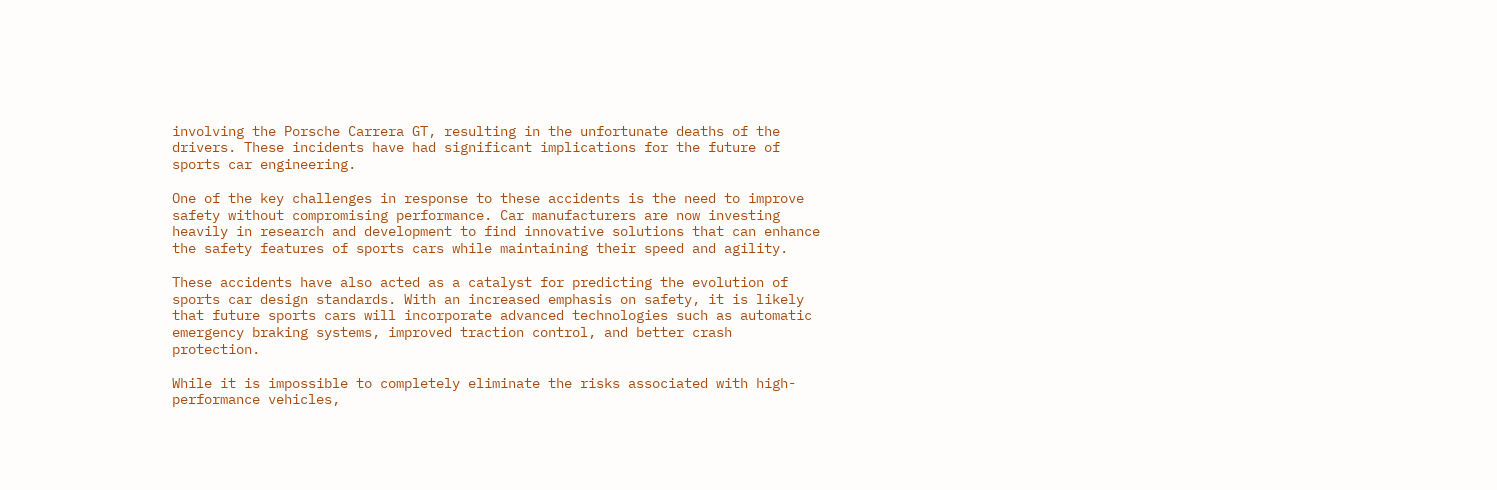involving the Porsche Carrera GT, resulting in the unfortunate deaths of the drivers. These incidents have had significant implications for the future of sports car engineering.

One of the key challenges in response to these accidents is the need to improve safety without compromising performance. Car manufacturers are now investing heavily in research and development to find innovative solutions that can enhance the safety features of sports cars while maintaining their speed and agility.

These accidents have also acted as a catalyst for predicting the evolution of sports car design standards. With an increased emphasis on safety, it is likely that future sports cars will incorporate advanced technologies such as automatic emergency braking systems, improved traction control, and better crash protection.

While it is impossible to completely eliminate the risks associated with high-performance vehicles,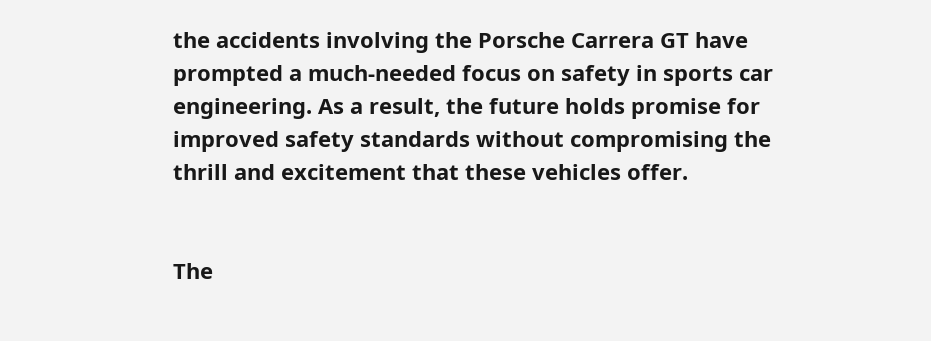the accidents involving the Porsche Carrera GT have prompted a much-needed focus on safety in sports car engineering. As a result, the future holds promise for improved safety standards without compromising the thrill and excitement that these vehicles offer.


The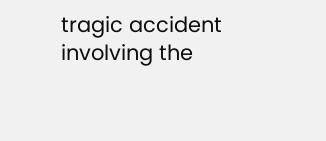tragic accident involving the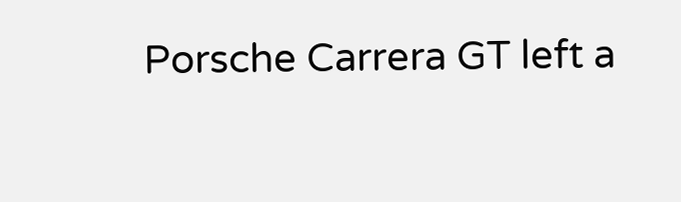Porsche Carrera GT left a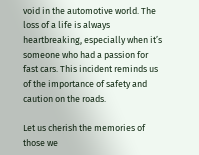void in the automotive world. The loss of a life is always heartbreaking, especially when it’s someone who had a passion for fast cars. This incident reminds us of the importance of safety and caution on the roads.

Let us cherish the memories of those we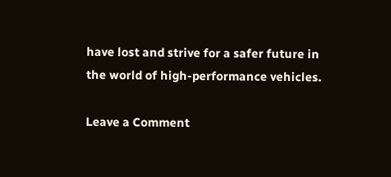have lost and strive for a safer future in the world of high-performance vehicles.

Leave a Comment